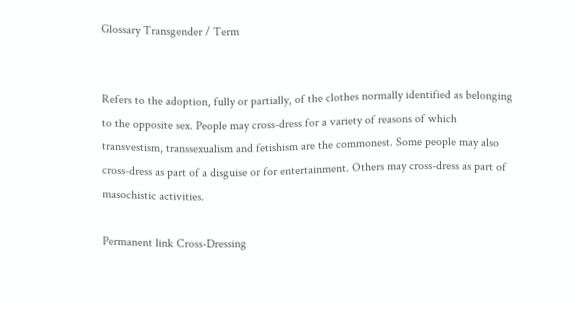Glossary Transgender / Term


Refers to the adoption, fully or partially, of the clothes normally identified as belonging to the opposite sex. People may cross-dress for a variety of reasons of which transvestism, transsexualism and fetishism are the commonest. Some people may also cross-dress as part of a disguise or for entertainment. Others may cross-dress as part of masochistic activities.

Permanent link Cross-Dressing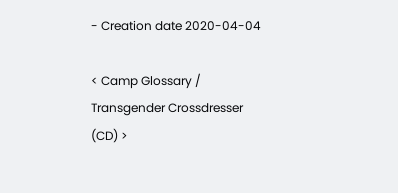- Creation date 2020-04-04

< Camp Glossary / Transgender Crossdresser (CD) >